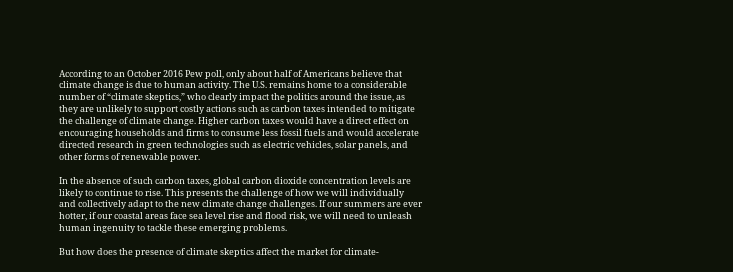According to an October 2016 Pew poll, only about half of Americans believe that climate change is due to human activity. The U.S. remains home to a considerable number of “climate skeptics,” who clearly impact the politics around the issue, as they are unlikely to support costly actions such as carbon taxes intended to mitigate the challenge of climate change. Higher carbon taxes would have a direct effect on encouraging households and firms to consume less fossil fuels and would accelerate directed research in green technologies such as electric vehicles, solar panels, and other forms of renewable power.

In the absence of such carbon taxes, global carbon dioxide concentration levels are likely to continue to rise. This presents the challenge of how we will individually and collectively adapt to the new climate change challenges. If our summers are ever hotter, if our coastal areas face sea level rise and flood risk, we will need to unleash human ingenuity to tackle these emerging problems.

But how does the presence of climate skeptics affect the market for climate-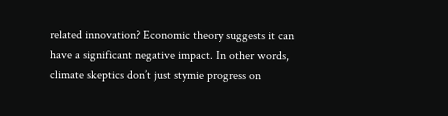related innovation? Economic theory suggests it can have a significant negative impact. In other words, climate skeptics don’t just stymie progress on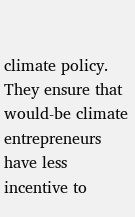climate policy. They ensure that would-be climate entrepreneurs have less incentive to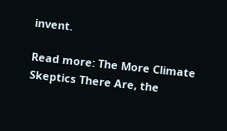invent.

Read more: The More Climate Skeptics There Are, the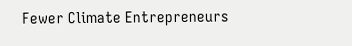Fewer Climate Entrepreneurs